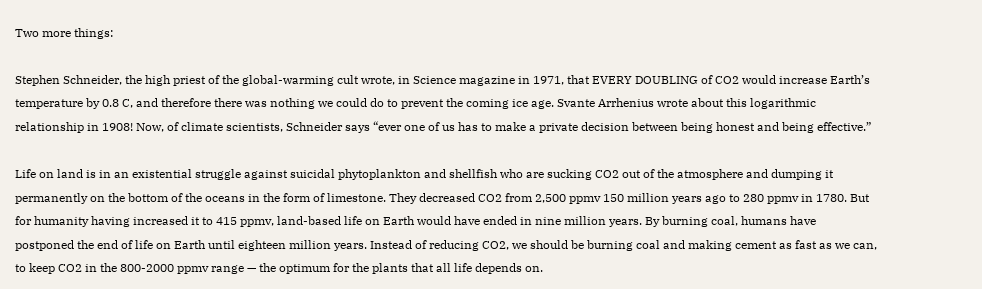Two more things:

Stephen Schneider, the high priest of the global-warming cult wrote, in Science magazine in 1971, that EVERY DOUBLING of CO2 would increase Earth’s temperature by 0.8 C, and therefore there was nothing we could do to prevent the coming ice age. Svante Arrhenius wrote about this logarithmic relationship in 1908! Now, of climate scientists, Schneider says “ever one of us has to make a private decision between being honest and being effective.”

Life on land is in an existential struggle against suicidal phytoplankton and shellfish who are sucking CO2 out of the atmosphere and dumping it permanently on the bottom of the oceans in the form of limestone. They decreased CO2 from 2,500 ppmv 150 million years ago to 280 ppmv in 1780. But for humanity having increased it to 415 ppmv, land-based life on Earth would have ended in nine million years. By burning coal, humans have postponed the end of life on Earth until eighteen million years. Instead of reducing CO2, we should be burning coal and making cement as fast as we can, to keep CO2 in the 800-2000 ppmv range — the optimum for the plants that all life depends on.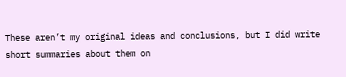These aren’t my original ideas and conclusions, but I did write short summaries about them on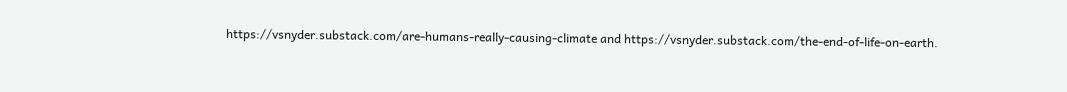https://vsnyder.substack.com/are-humans-really-causing-climate and https://vsnyder.substack.com/the-end-of-life-on-earth.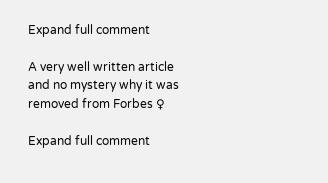Expand full comment

A very well written article and no mystery why it was removed from Forbes ♀

Expand full comment